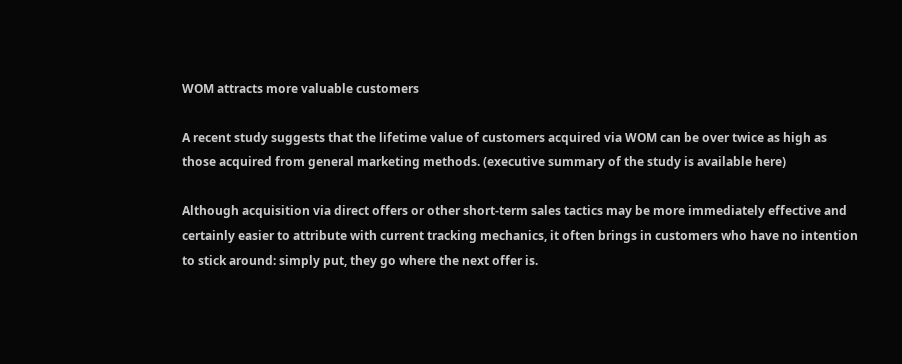WOM attracts more valuable customers

A recent study suggests that the lifetime value of customers acquired via WOM can be over twice as high as those acquired from general marketing methods. (executive summary of the study is available here)

Although acquisition via direct offers or other short-term sales tactics may be more immediately effective and certainly easier to attribute with current tracking mechanics, it often brings in customers who have no intention to stick around: simply put, they go where the next offer is.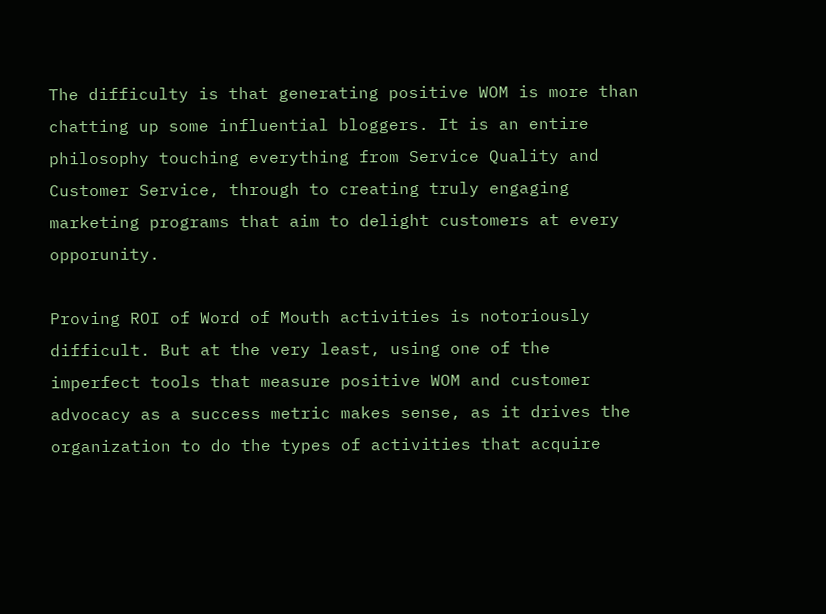The difficulty is that generating positive WOM is more than chatting up some influential bloggers. It is an entire philosophy touching everything from Service Quality and Customer Service, through to creating truly engaging marketing programs that aim to delight customers at every opporunity.

Proving ROI of Word of Mouth activities is notoriously difficult. But at the very least, using one of the imperfect tools that measure positive WOM and customer advocacy as a success metric makes sense, as it drives the organization to do the types of activities that acquire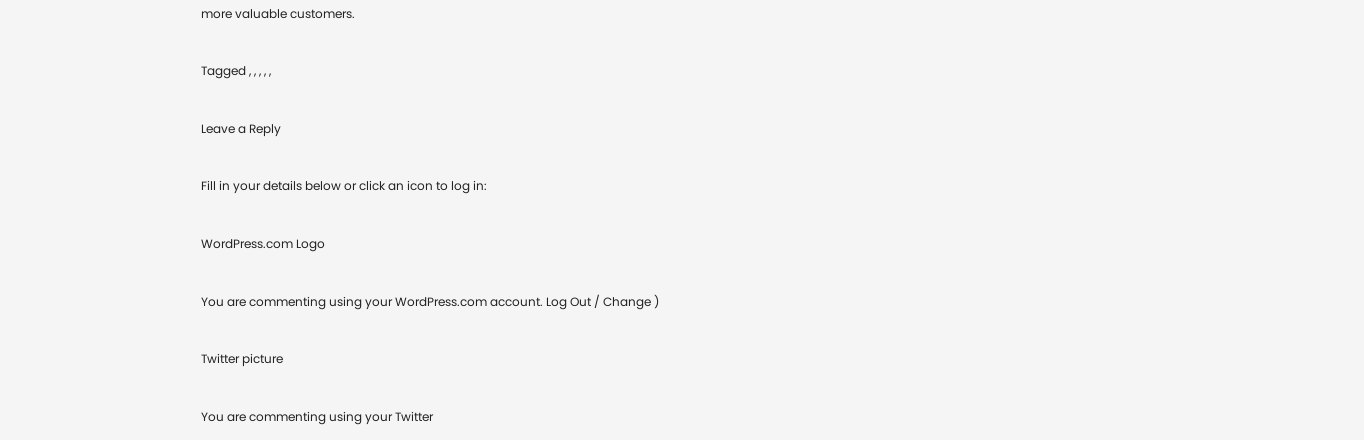more valuable customers.

Tagged , , , , ,

Leave a Reply

Fill in your details below or click an icon to log in:

WordPress.com Logo

You are commenting using your WordPress.com account. Log Out / Change )

Twitter picture

You are commenting using your Twitter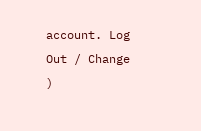account. Log Out / Change )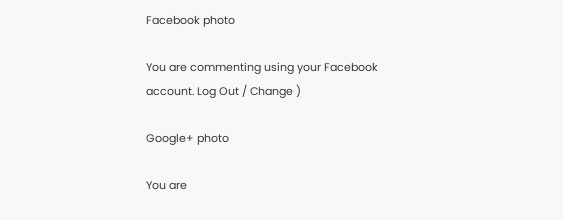Facebook photo

You are commenting using your Facebook account. Log Out / Change )

Google+ photo

You are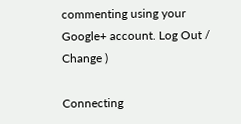commenting using your Google+ account. Log Out / Change )

Connecting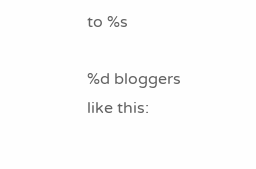to %s

%d bloggers like this: